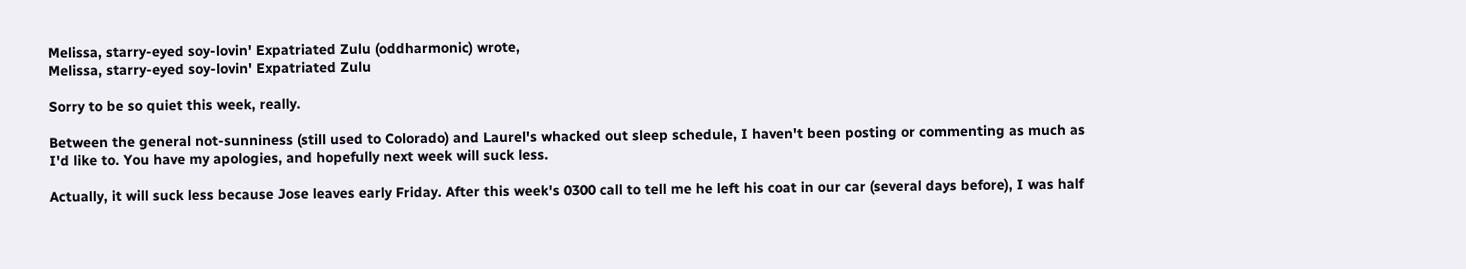Melissa, starry-eyed soy-lovin' Expatriated Zulu (oddharmonic) wrote,
Melissa, starry-eyed soy-lovin' Expatriated Zulu

Sorry to be so quiet this week, really.

Between the general not-sunniness (still used to Colorado) and Laurel's whacked out sleep schedule, I haven't been posting or commenting as much as I'd like to. You have my apologies, and hopefully next week will suck less.

Actually, it will suck less because Jose leaves early Friday. After this week's 0300 call to tell me he left his coat in our car (several days before), I was half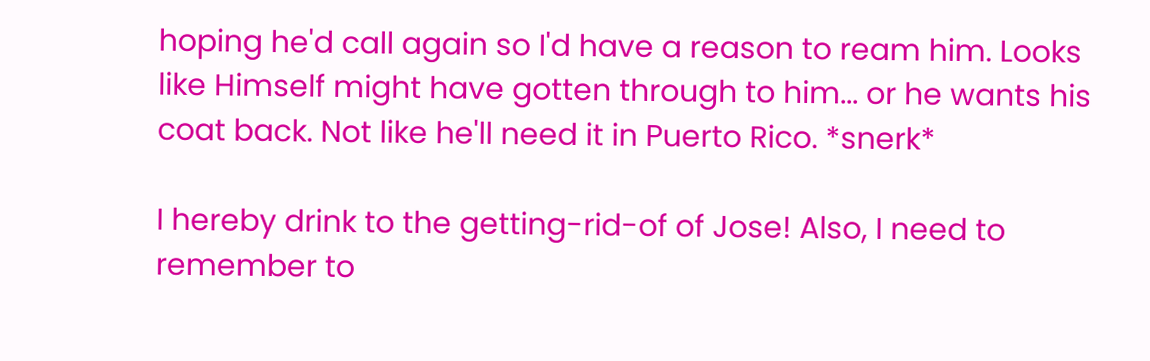hoping he'd call again so I'd have a reason to ream him. Looks like Himself might have gotten through to him... or he wants his coat back. Not like he'll need it in Puerto Rico. *snerk*

I hereby drink to the getting-rid-of of Jose! Also, I need to remember to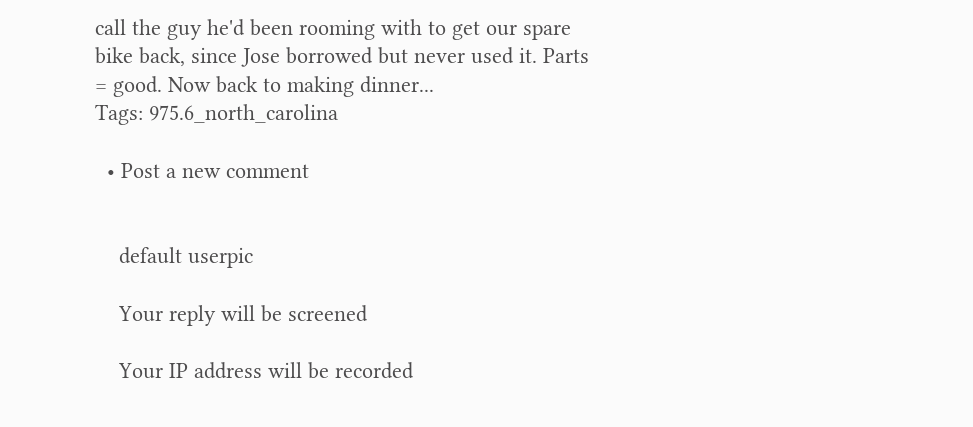call the guy he'd been rooming with to get our spare bike back, since Jose borrowed but never used it. Parts = good. Now back to making dinner...
Tags: 975.6_north_carolina

  • Post a new comment


    default userpic

    Your reply will be screened

    Your IP address will be recorded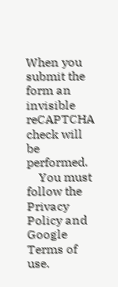When you submit the form an invisible reCAPTCHA check will be performed.
    You must follow the Privacy Policy and Google Terms of use.